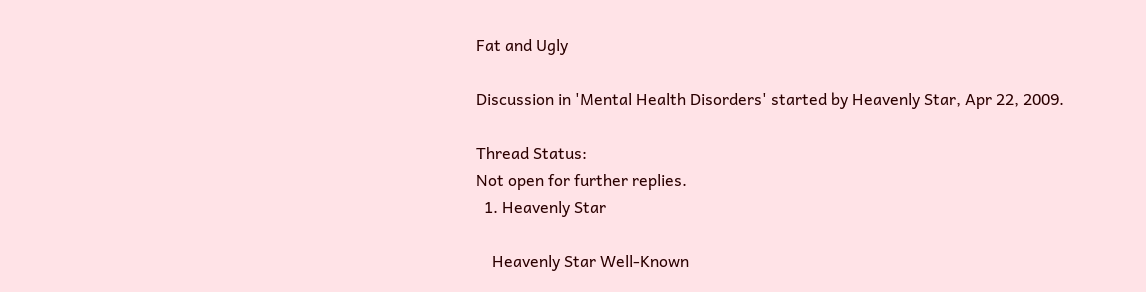Fat and Ugly

Discussion in 'Mental Health Disorders' started by Heavenly Star, Apr 22, 2009.

Thread Status:
Not open for further replies.
  1. Heavenly Star

    Heavenly Star Well-Known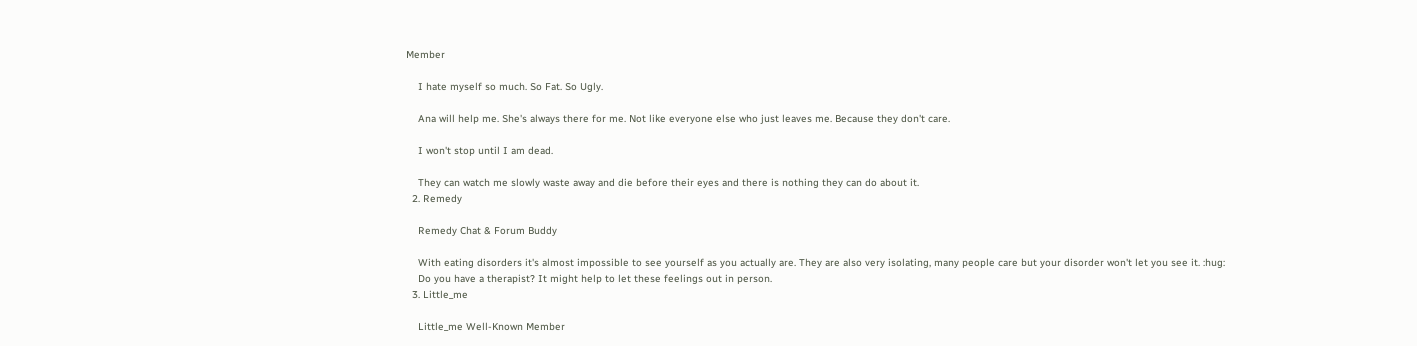Member

    I hate myself so much. So Fat. So Ugly.

    Ana will help me. She's always there for me. Not like everyone else who just leaves me. Because they don't care.

    I won't stop until I am dead.

    They can watch me slowly waste away and die before their eyes and there is nothing they can do about it.
  2. Remedy

    Remedy Chat & Forum Buddy

    With eating disorders it's almost impossible to see yourself as you actually are. They are also very isolating, many people care but your disorder won't let you see it. :hug:
    Do you have a therapist? It might help to let these feelings out in person.
  3. Little_me

    Little_me Well-Known Member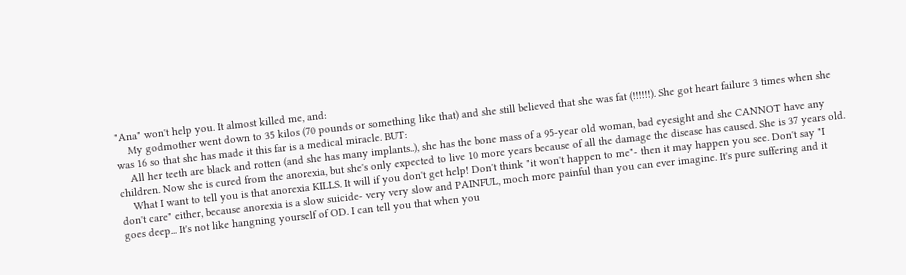"Ana" won't help you. It almost killed me, and:
    My godmother went down to 35 kilos (70 pounds or something like that) and she still believed that she was fat (!!!!!!). She got heart failure 3 times when she was 16 so that she has made it this far is a medical miracle. BUT:
    All her teeth are black and rotten (and she has many implants..), she has the bone mass of a 95-year old woman, bad eyesight and she CANNOT have any children. Now she is cured from the anorexia, but she's only expected to live 10 more years because of all the damage the disease has caused. She is 37 years old.
    What I want to tell you is that anorexia KILLS. It will if you don't get help! Don't think "it won't happen to me"- then it may happen you see. Don't say "I don't care" either, because anorexia is a slow suicide- very very slow and PAINFUL, moch more painful than you can ever imagine. It's pure suffering and it goes deep... It's not like hangning yourself of OD. I can tell you that when you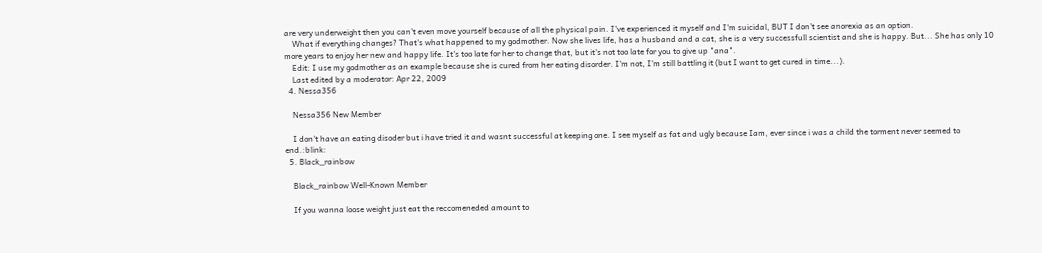are very underweight then you can't even move yourself because of all the physical pain. I've experienced it myself and I'm suicidal, BUT I don't see anorexia as an option.
    What if everything changes? That's what happened to my godmother. Now she lives life, has a husband and a cat, she is a very successfull scientist and she is happy. But... She has only 10 more years to enjoy her new and happy life. It's too late for her to change that, but it's not too late for you to give up "ana".
    Edit: I use my godmother as an example because she is cured from her eating disorder. I'm not, I'm still battling it (but I want to get cured in time...).
    Last edited by a moderator: Apr 22, 2009
  4. Nessa356

    Nessa356 New Member

    I don't have an eating disoder but i have tried it and wasnt successful at keeping one. I see myself as fat and ugly because Iam, ever since i was a child the torment never seemed to end.:blink:
  5. Black_rainbow

    Black_rainbow Well-Known Member

    If you wanna loose weight just eat the reccomeneded amount to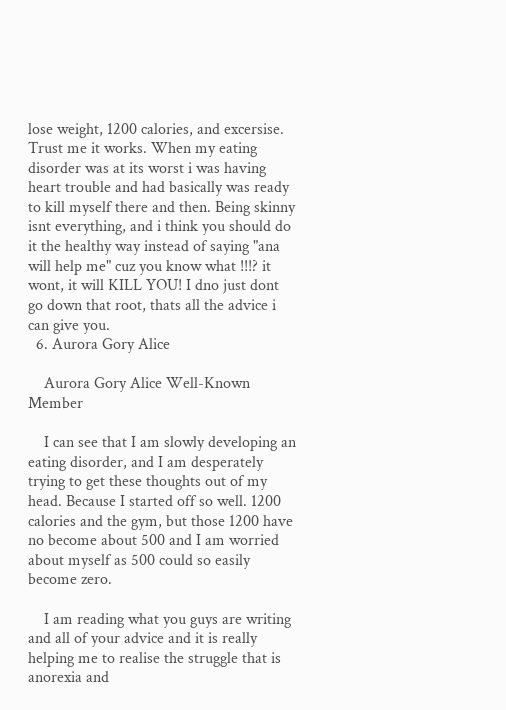lose weight, 1200 calories, and excersise. Trust me it works. When my eating disorder was at its worst i was having heart trouble and had basically was ready to kill myself there and then. Being skinny isnt everything, and i think you should do it the healthy way instead of saying "ana will help me" cuz you know what !!!? it wont, it will KILL YOU! I dno just dont go down that root, thats all the advice i can give you.
  6. Aurora Gory Alice

    Aurora Gory Alice Well-Known Member

    I can see that I am slowly developing an eating disorder, and I am desperately trying to get these thoughts out of my head. Because I started off so well. 1200 calories and the gym, but those 1200 have no become about 500 and I am worried about myself as 500 could so easily become zero.

    I am reading what you guys are writing and all of your advice and it is really helping me to realise the struggle that is anorexia and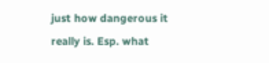just how dangerous it really is. Esp. what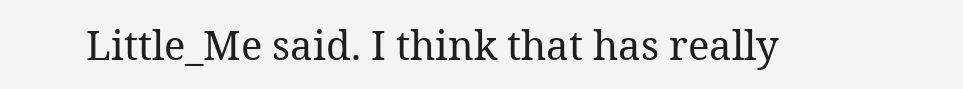Little_Me said. I think that has really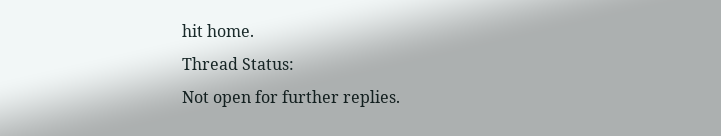hit home.
Thread Status:
Not open for further replies.